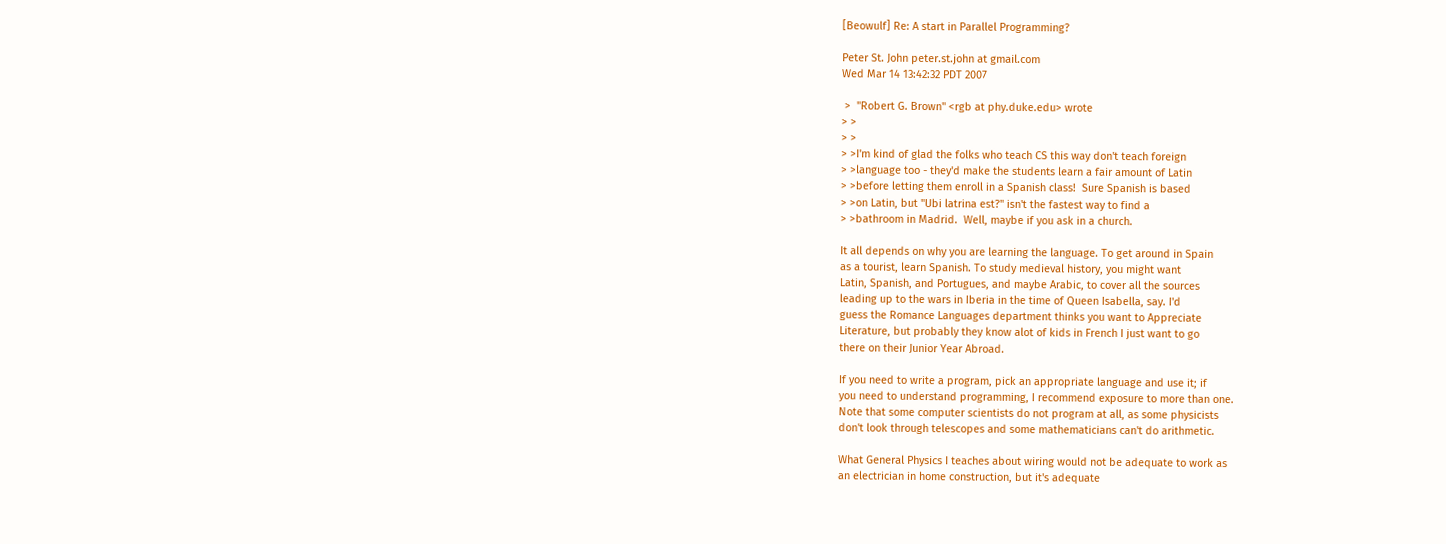[Beowulf] Re: A start in Parallel Programming?

Peter St. John peter.st.john at gmail.com
Wed Mar 14 13:42:32 PDT 2007

 >  "Robert G. Brown" <rgb at phy.duke.edu> wrote
> >
> >
> >I'm kind of glad the folks who teach CS this way don't teach foreign
> >language too - they'd make the students learn a fair amount of Latin
> >before letting them enroll in a Spanish class!  Sure Spanish is based
> >on Latin, but "Ubi latrina est?" isn't the fastest way to find a
> >bathroom in Madrid.  Well, maybe if you ask in a church.

It all depends on why you are learning the language. To get around in Spain
as a tourist, learn Spanish. To study medieval history, you might want
Latin, Spanish, and Portugues, and maybe Arabic, to cover all the sources
leading up to the wars in Iberia in the time of Queen Isabella, say. I'd
guess the Romance Languages department thinks you want to Appreciate
Literature, but probably they know alot of kids in French I just want to go
there on their Junior Year Abroad.

If you need to write a program, pick an appropriate language and use it; if
you need to understand programming, I recommend exposure to more than one.
Note that some computer scientists do not program at all, as some physicists
don't look through telescopes and some mathematicians can't do arithmetic.

What General Physics I teaches about wiring would not be adequate to work as
an electrician in home construction, but it's adequate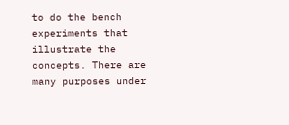to do the bench
experiments that illustrate the concepts. There are many purposes under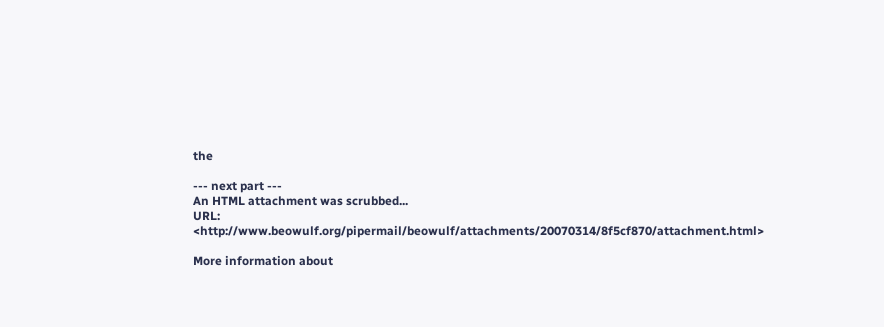the

--- next part ---
An HTML attachment was scrubbed...
URL: <http://www.beowulf.org/pipermail/beowulf/attachments/20070314/8f5cf870/attachment.html>

More information about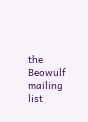the Beowulf mailing list